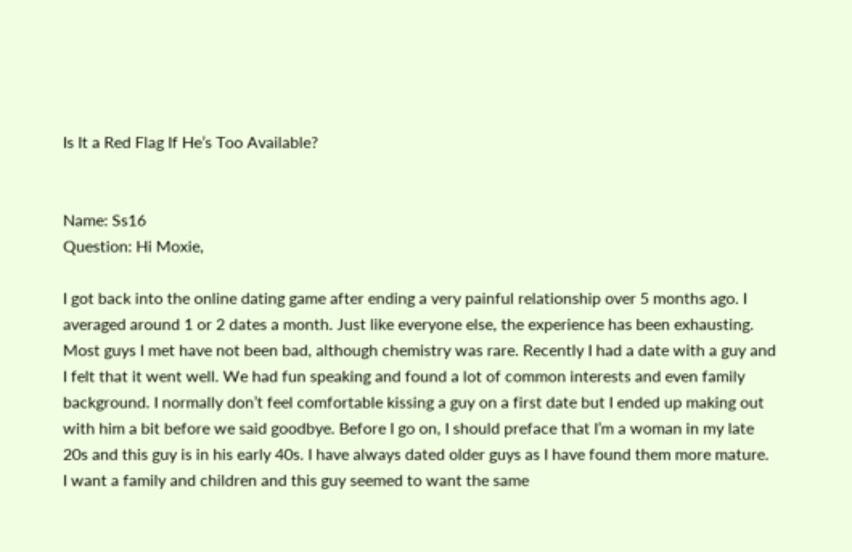Is It a Red Flag If He’s Too Available?


Name: Ss16
Question: Hi Moxie,

I got back into the online dating game after ending a very painful relationship over 5 months ago. I averaged around 1 or 2 dates a month. Just like everyone else, the experience has been exhausting. Most guys I met have not been bad, although chemistry was rare. Recently I had a date with a guy and I felt that it went well. We had fun speaking and found a lot of common interests and even family background. I normally don’t feel comfortable kissing a guy on a first date but I ended up making out with him a bit before we said goodbye. Before I go on, I should preface that I’m a woman in my late 20s and this guy is in his early 40s. I have always dated older guys as I have found them more mature. I want a family and children and this guy seemed to want the same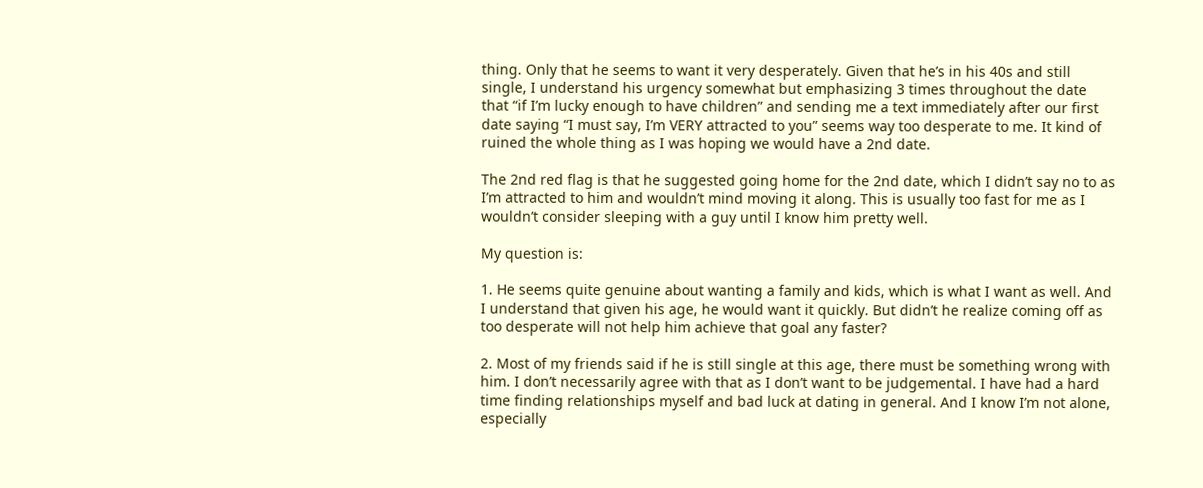thing. Only that he seems to want it very desperately. Given that he’s in his 40s and still single, I understand his urgency somewhat but emphasizing 3 times throughout the date that “if I’m lucky enough to have children” and sending me a text immediately after our first date saying “I must say, I’m VERY attracted to you” seems way too desperate to me. It kind of ruined the whole thing as I was hoping we would have a 2nd date.

The 2nd red flag is that he suggested going home for the 2nd date, which I didn’t say no to as I’m attracted to him and wouldn’t mind moving it along. This is usually too fast for me as I wouldn’t consider sleeping with a guy until I know him pretty well.

My question is:

1. He seems quite genuine about wanting a family and kids, which is what I want as well. And I understand that given his age, he would want it quickly. But didn’t he realize coming off as too desperate will not help him achieve that goal any faster?

2. Most of my friends said if he is still single at this age, there must be something wrong with him. I don’t necessarily agree with that as I don’t want to be judgemental. I have had a hard time finding relationships myself and bad luck at dating in general. And I know I’m not alone, especially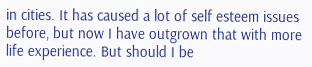in cities. It has caused a lot of self esteem issues before, but now I have outgrown that with more life experience. But should I be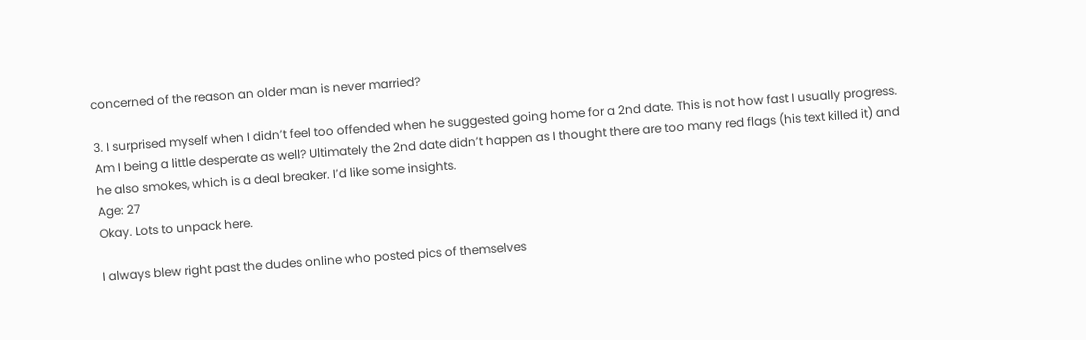concerned of the reason an older man is never married?

3. I surprised myself when I didn’t feel too offended when he suggested going home for a 2nd date. This is not how fast I usually progress. Am I being a little desperate as well? Ultimately the 2nd date didn’t happen as I thought there are too many red flags (his text killed it) and he also smokes, which is a deal breaker. I’d like some insights.
Age: 27
Okay. Lots to unpack here.

I always blew right past the dudes online who posted pics of themselves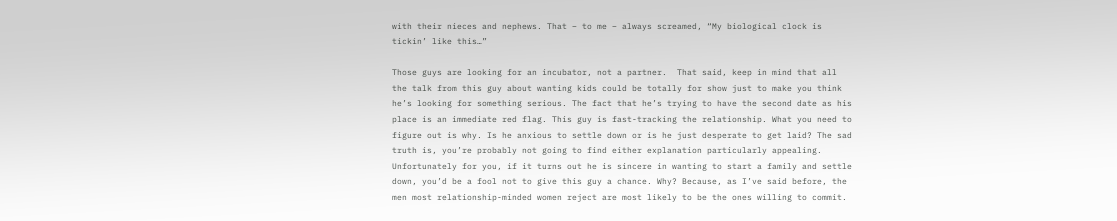with their nieces and nephews. That – to me – always screamed, “My biological clock is tickin’ like this…”

Those guys are looking for an incubator, not a partner.  That said, keep in mind that all the talk from this guy about wanting kids could be totally for show just to make you think he’s looking for something serious. The fact that he’s trying to have the second date as his place is an immediate red flag. This guy is fast-tracking the relationship. What you need to figure out is why. Is he anxious to settle down or is he just desperate to get laid? The sad truth is, you’re probably not going to find either explanation particularly appealing. Unfortunately for you, if it turns out he is sincere in wanting to start a family and settle down, you’d be a fool not to give this guy a chance. Why? Because, as I’ve said before, the men most relationship-minded women reject are most likely to be the ones willing to commit.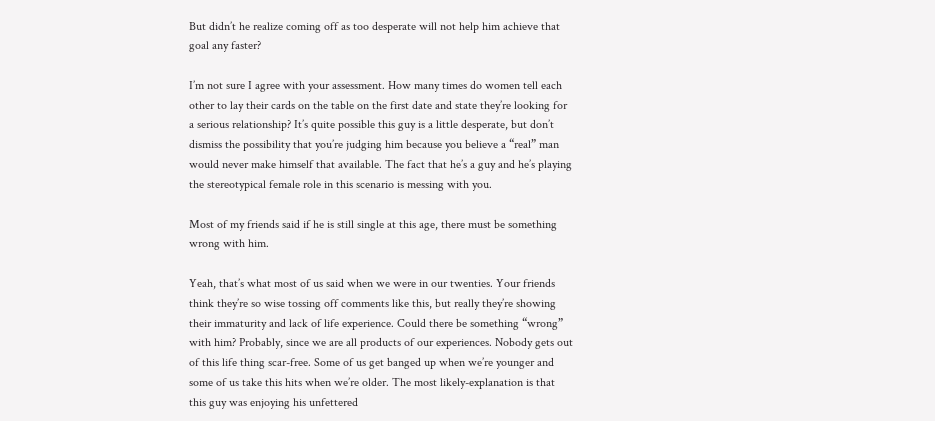But didn’t he realize coming off as too desperate will not help him achieve that goal any faster?

I’m not sure I agree with your assessment. How many times do women tell each other to lay their cards on the table on the first date and state they’re looking for a serious relationship? It’s quite possible this guy is a little desperate, but don’t dismiss the possibility that you’re judging him because you believe a “real” man would never make himself that available. The fact that he’s a guy and he’s playing the stereotypical female role in this scenario is messing with you.

Most of my friends said if he is still single at this age, there must be something wrong with him.

Yeah, that’s what most of us said when we were in our twenties. Your friends think they’re so wise tossing off comments like this, but really they’re showing their immaturity and lack of life experience. Could there be something “wrong” with him? Probably, since we are all products of our experiences. Nobody gets out of this life thing scar-free. Some of us get banged up when we’re younger and some of us take this hits when we’re older. The most likely-explanation is that this guy was enjoying his unfettered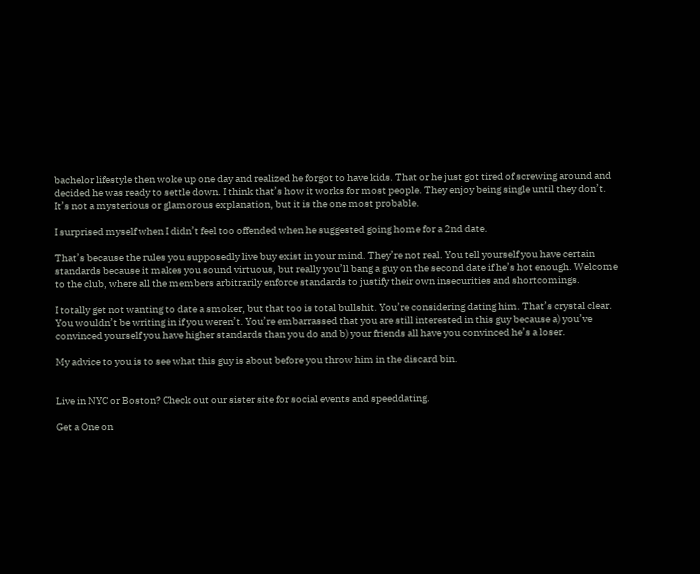bachelor lifestyle then woke up one day and realized he forgot to have kids. That or he just got tired of screwing around and decided he was ready to settle down. I think that’s how it works for most people. They enjoy being single until they don’t. It’s not a mysterious or glamorous explanation, but it is the one most probable.

I surprised myself when I didn’t feel too offended when he suggested going home for a 2nd date.

That’s because the rules you supposedly live buy exist in your mind. They’re not real. You tell yourself you have certain standards because it makes you sound virtuous, but really you’ll bang a guy on the second date if he’s hot enough. Welcome to the club, where all the members arbitrarily enforce standards to justify their own insecurities and shortcomings.

I totally get not wanting to date a smoker, but that too is total bullshit. You’re considering dating him. That’s crystal clear. You wouldn’t be writing in if you weren’t. You’re embarrassed that you are still interested in this guy because a) you’ve convinced yourself you have higher standards than you do and b) your friends all have you convinced he’s a loser.

My advice to you is to see what this guy is about before you throw him in the discard bin.


Live in NYC or Boston? Check out our sister site for social events and speeddating.

Get a One on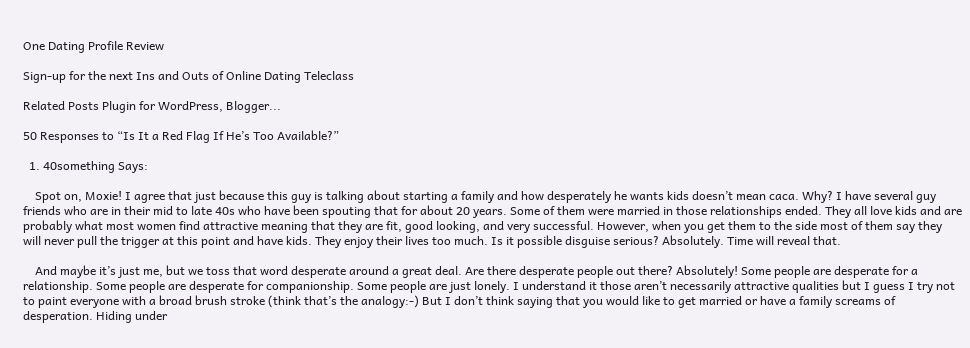One Dating Profile Review

Sign-up for the next Ins and Outs of Online Dating Teleclass

Related Posts Plugin for WordPress, Blogger...

50 Responses to “Is It a Red Flag If He’s Too Available?”

  1. 40something Says:

    Spot on, Moxie! I agree that just because this guy is talking about starting a family and how desperately he wants kids doesn’t mean caca. Why? I have several guy friends who are in their mid to late 40s who have been spouting that for about 20 years. Some of them were married in those relationships ended. They all love kids and are probably what most women find attractive meaning that they are fit, good looking, and very successful. However, when you get them to the side most of them say they will never pull the trigger at this point and have kids. They enjoy their lives too much. Is it possible disguise serious? Absolutely. Time will reveal that.

    And maybe it’s just me, but we toss that word desperate around a great deal. Are there desperate people out there? Absolutely! Some people are desperate for a relationship. Some people are desperate for companionship. Some people are just lonely. I understand it those aren’t necessarily attractive qualities but I guess I try not to paint everyone with a broad brush stroke (think that’s the analogy:-) But I don’t think saying that you would like to get married or have a family screams of desperation. Hiding under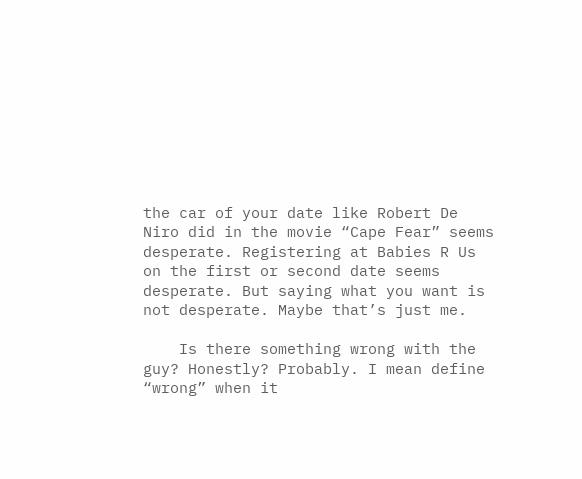the car of your date like Robert De Niro did in the movie “Cape Fear” seems desperate. Registering at Babies R Us on the first or second date seems desperate. But saying what you want is not desperate. Maybe that’s just me.

    Is there something wrong with the guy? Honestly? Probably. I mean define “wrong” when it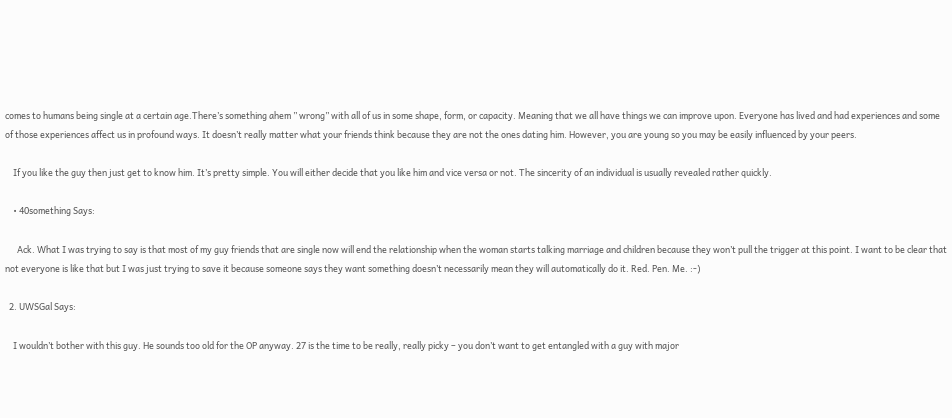comes to humans being single at a certain age.There’s something ahem ” wrong” with all of us in some shape, form, or capacity. Meaning that we all have things we can improve upon. Everyone has lived and had experiences and some of those experiences affect us in profound ways. It doesn’t really matter what your friends think because they are not the ones dating him. However, you are young so you may be easily influenced by your peers.

    If you like the guy then just get to know him. It’s pretty simple. You will either decide that you like him and vice versa or not. The sincerity of an individual is usually revealed rather quickly.

    • 40something Says:

      Ack. What I was trying to say is that most of my guy friends that are single now will end the relationship when the woman starts talking marriage and children because they won’t pull the trigger at this point. I want to be clear that not everyone is like that but I was just trying to save it because someone says they want something doesn’t necessarily mean they will automatically do it. Red. Pen. Me. :-)

  2. UWSGal Says:

    I wouldn’t bother with this guy. He sounds too old for the OP anyway. 27 is the time to be really, really picky – you don’t want to get entangled with a guy with major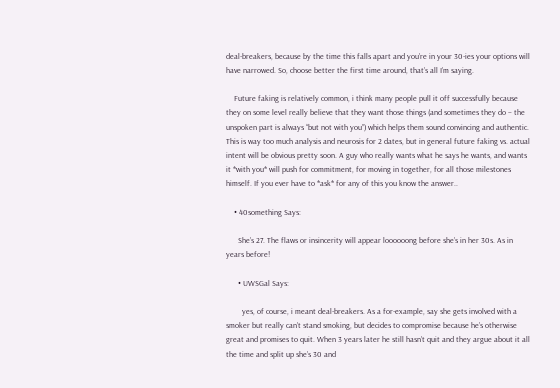deal-breakers, because by the time this falls apart and you’re in your 30-ies your options will have narrowed. So, choose better the first time around, that’s all I’m saying.

    Future faking is relatively common, i think many people pull it off successfully because they on some level really believe that they want those things (and sometimes they do – the unspoken part is always “but not with you”) which helps them sound convincing and authentic. This is way too much analysis and neurosis for 2 dates, but in general future faking vs. actual intent will be obvious pretty soon. A guy who really wants what he says he wants, and wants it *with you* will push for commitment, for moving in together, for all those milestones himself. If you ever have to *ask* for any of this you know the answer..

    • 40something Says:

      She’s 27. The flaws or insincerity will appear loooooong before she’s in her 30s. As in years before!

      • UWSGal Says:

        yes, of course, i meant deal-breakers. As a for-example, say she gets involved with a smoker but really can’t stand smoking, but decides to compromise because he’s otherwise great and promises to quit. When 3 years later he still hasn’t quit and they argue about it all the time and split up she’s 30 and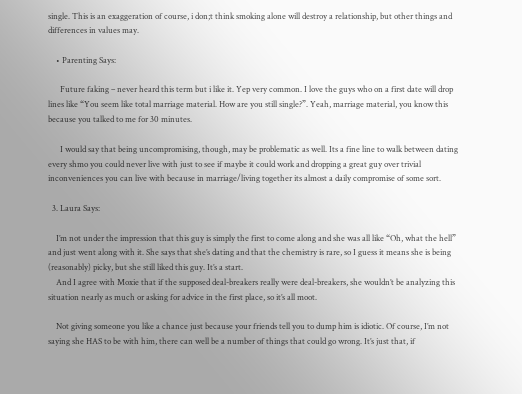single. This is an exaggeration of course, i don;t think smoking alone will destroy a relationship, but other things and differences in values may.

    • Parenting Says:

      Future faking – never heard this term but i like it. Yep very common. I love the guys who on a first date will drop lines like “You seem like total marriage material. How are you still single?”. Yeah, marriage material, you know this because you talked to me for 30 minutes.

      I would say that being uncompromising, though, may be problematic as well. Its a fine line to walk between dating every shmo you could never live with just to see if maybe it could work and dropping a great guy over trivial inconveniences you can live with because in marriage/living together its almost a daily compromise of some sort.

  3. Laura Says:

    I’m not under the impression that this guy is simply the first to come along and she was all like “Oh, what the hell” and just went along with it. She says that she’s dating and that the chemistry is rare, so I guess it means she is being (reasonably) picky, but she still liked this guy. It’s a start.
    And I agree with Moxie that if the supposed deal-breakers really were deal-breakers, she wouldn’t be analyzing this situation nearly as much or asking for advice in the first place, so it’s all moot.

    Not giving someone you like a chance just because your friends tell you to dump him is idiotic. Of course, I’m not saying she HAS to be with him, there can well be a number of things that could go wrong. It’s just that, if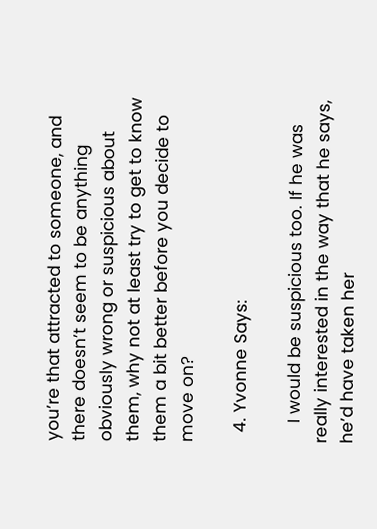you’re that attracted to someone, and there doesn’t seem to be anything obviously wrong or suspicious about them, why not at least try to get to know them a bit better before you decide to move on?

  4. Yvonne Says:

    I would be suspicious too. If he was really interested in the way that he says, he’d have taken her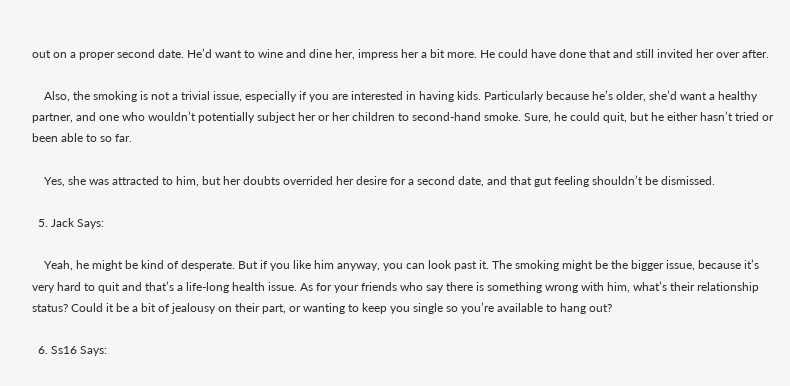out on a proper second date. He’d want to wine and dine her, impress her a bit more. He could have done that and still invited her over after.

    Also, the smoking is not a trivial issue, especially if you are interested in having kids. Particularly because he’s older, she’d want a healthy partner, and one who wouldn’t potentially subject her or her children to second-hand smoke. Sure, he could quit, but he either hasn’t tried or been able to so far.

    Yes, she was attracted to him, but her doubts overrided her desire for a second date, and that gut feeling shouldn’t be dismissed.

  5. Jack Says:

    Yeah, he might be kind of desperate. But if you like him anyway, you can look past it. The smoking might be the bigger issue, because it’s very hard to quit and that’s a life-long health issue. As for your friends who say there is something wrong with him, what’s their relationship status? Could it be a bit of jealousy on their part, or wanting to keep you single so you’re available to hang out?

  6. Ss16 Says: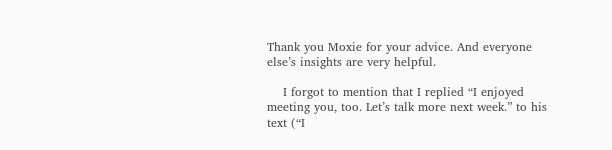Thank you Moxie for your advice. And everyone else’s insights are very helpful.

    I forgot to mention that I replied “I enjoyed meeting you, too. Let’s talk more next week.” to his text (“I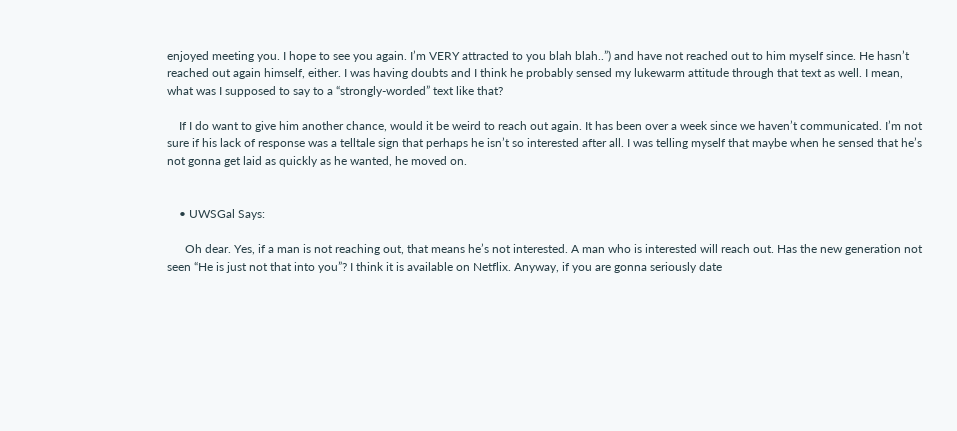enjoyed meeting you. I hope to see you again. I’m VERY attracted to you blah blah..”) and have not reached out to him myself since. He hasn’t reached out again himself, either. I was having doubts and I think he probably sensed my lukewarm attitude through that text as well. I mean, what was I supposed to say to a “strongly-worded” text like that?

    If I do want to give him another chance, would it be weird to reach out again. It has been over a week since we haven’t communicated. I’m not sure if his lack of response was a telltale sign that perhaps he isn’t so interested after all. I was telling myself that maybe when he sensed that he’s not gonna get laid as quickly as he wanted, he moved on.


    • UWSGal Says:

      Oh dear. Yes, if a man is not reaching out, that means he’s not interested. A man who is interested will reach out. Has the new generation not seen “He is just not that into you”? I think it is available on Netflix. Anyway, if you are gonna seriously date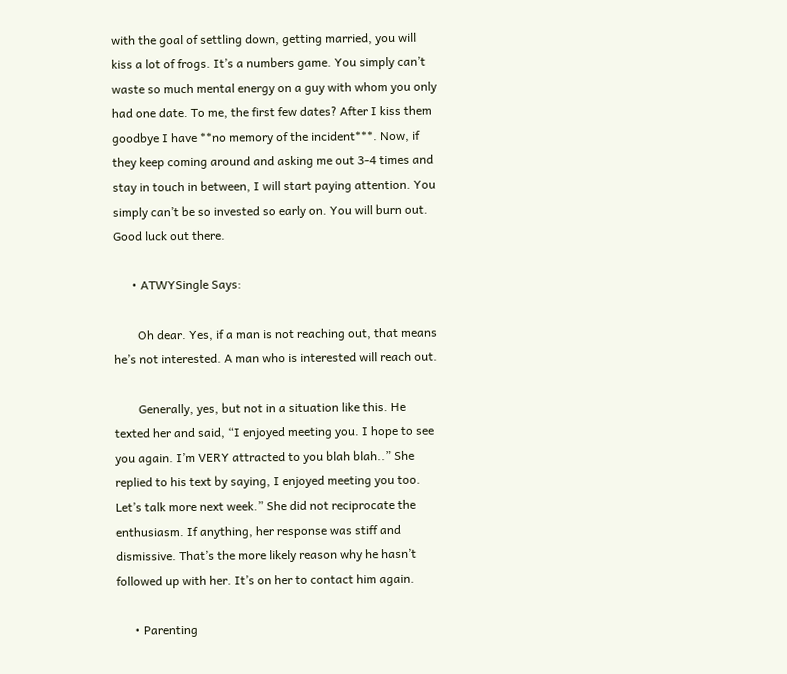with the goal of settling down, getting married, you will kiss a lot of frogs. It’s a numbers game. You simply can’t waste so much mental energy on a guy with whom you only had one date. To me, the first few dates? After I kiss them goodbye I have **no memory of the incident***. Now, if they keep coming around and asking me out 3-4 times and stay in touch in between, I will start paying attention. You simply can’t be so invested so early on. You will burn out. Good luck out there.

      • ATWYSingle Says:

        Oh dear. Yes, if a man is not reaching out, that means he’s not interested. A man who is interested will reach out.

        Generally, yes, but not in a situation like this. He texted her and said, “I enjoyed meeting you. I hope to see you again. I’m VERY attracted to you blah blah..” She replied to his text by saying, I enjoyed meeting you too. Let’s talk more next week.” She did not reciprocate the enthusiasm. If anything, her response was stiff and dismissive. That’s the more likely reason why he hasn’t followed up with her. It’s on her to contact him again.

      • Parenting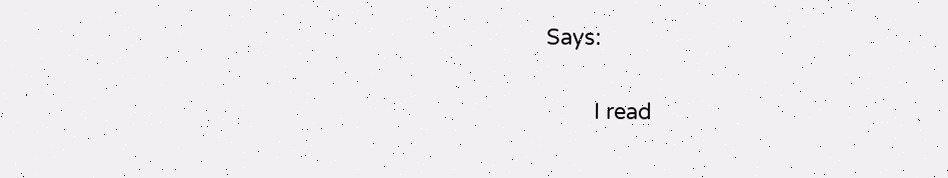Says:

        I read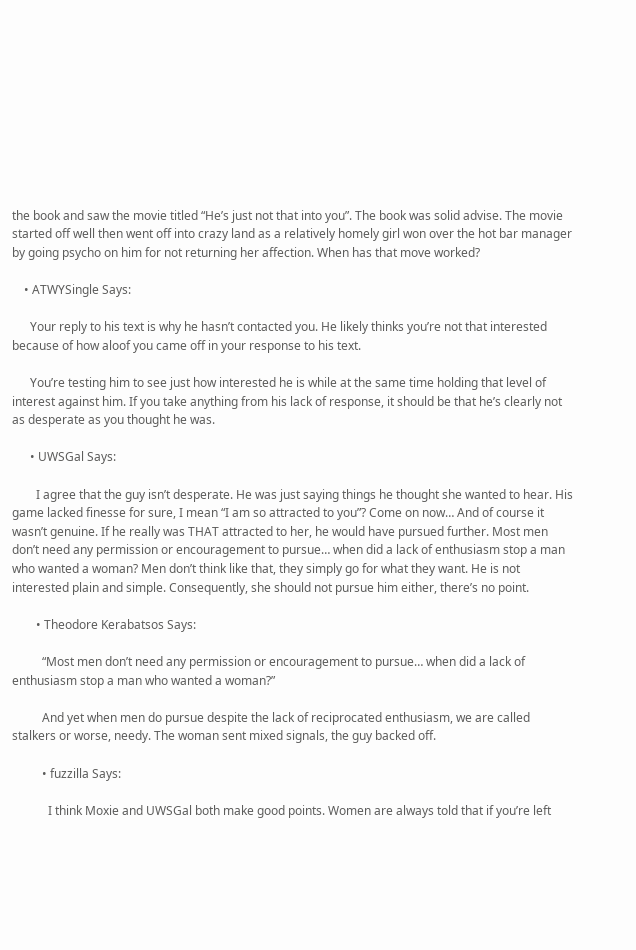the book and saw the movie titled “He’s just not that into you”. The book was solid advise. The movie started off well then went off into crazy land as a relatively homely girl won over the hot bar manager by going psycho on him for not returning her affection. When has that move worked?

    • ATWYSingle Says:

      Your reply to his text is why he hasn’t contacted you. He likely thinks you’re not that interested because of how aloof you came off in your response to his text.

      You’re testing him to see just how interested he is while at the same time holding that level of interest against him. If you take anything from his lack of response, it should be that he’s clearly not as desperate as you thought he was.

      • UWSGal Says:

        I agree that the guy isn’t desperate. He was just saying things he thought she wanted to hear. His game lacked finesse for sure, I mean “I am so attracted to you”? Come on now… And of course it wasn’t genuine. If he really was THAT attracted to her, he would have pursued further. Most men don’t need any permission or encouragement to pursue… when did a lack of enthusiasm stop a man who wanted a woman? Men don’t think like that, they simply go for what they want. He is not interested plain and simple. Consequently, she should not pursue him either, there’s no point.

        • Theodore Kerabatsos Says:

          “Most men don’t need any permission or encouragement to pursue… when did a lack of enthusiasm stop a man who wanted a woman?”

          And yet when men do pursue despite the lack of reciprocated enthusiasm, we are called stalkers or worse, needy. The woman sent mixed signals, the guy backed off.

          • fuzzilla Says:

            I think Moxie and UWSGal both make good points. Women are always told that if you’re left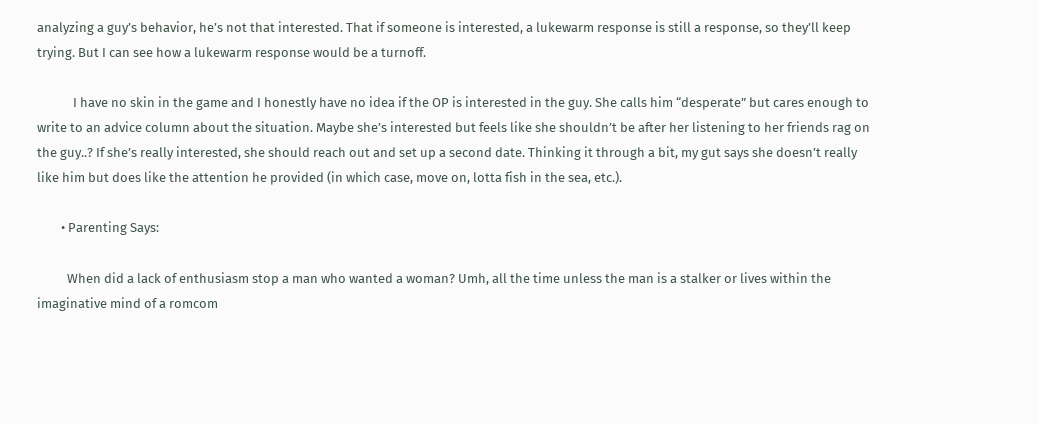analyzing a guy’s behavior, he’s not that interested. That if someone is interested, a lukewarm response is still a response, so they’ll keep trying. But I can see how a lukewarm response would be a turnoff.

            I have no skin in the game and I honestly have no idea if the OP is interested in the guy. She calls him “desperate” but cares enough to write to an advice column about the situation. Maybe she’s interested but feels like she shouldn’t be after her listening to her friends rag on the guy..? If she’s really interested, she should reach out and set up a second date. Thinking it through a bit, my gut says she doesn’t really like him but does like the attention he provided (in which case, move on, lotta fish in the sea, etc.).

        • Parenting Says:

          When did a lack of enthusiasm stop a man who wanted a woman? Umh, all the time unless the man is a stalker or lives within the imaginative mind of a romcom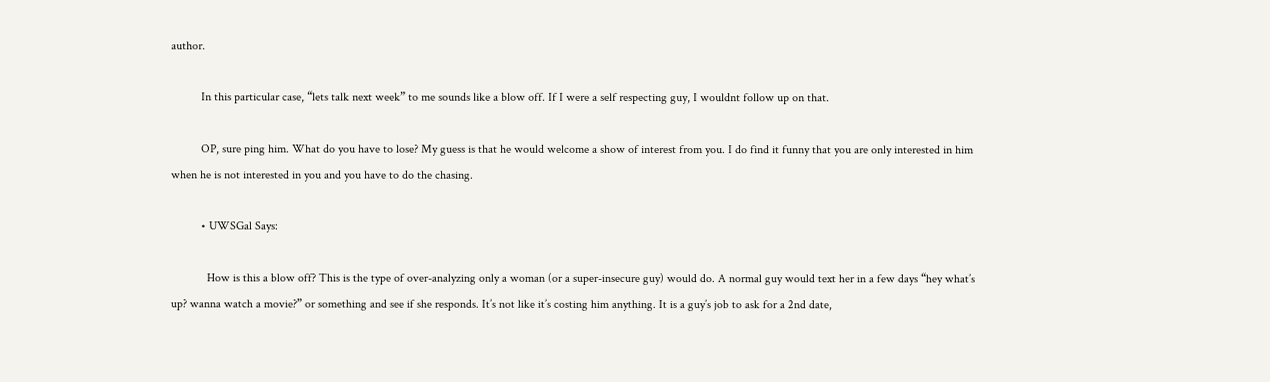author.

          In this particular case, “lets talk next week” to me sounds like a blow off. If I were a self respecting guy, I wouldnt follow up on that.

          OP, sure ping him. What do you have to lose? My guess is that he would welcome a show of interest from you. I do find it funny that you are only interested in him when he is not interested in you and you have to do the chasing.

          • UWSGal Says:

            How is this a blow off? This is the type of over-analyzing only a woman (or a super-insecure guy) would do. A normal guy would text her in a few days “hey what’s up? wanna watch a movie?” or something and see if she responds. It’s not like it’s costing him anything. It is a guy’s job to ask for a 2nd date,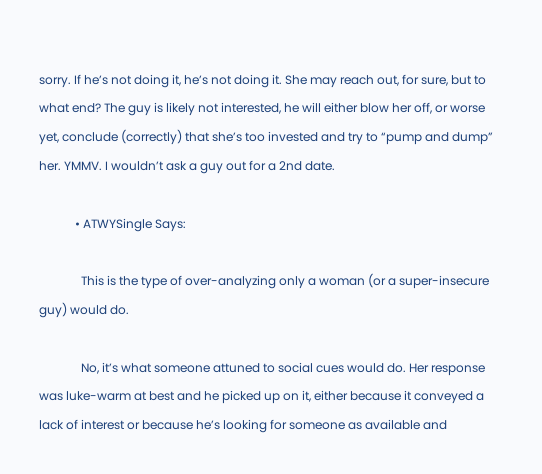sorry. If he’s not doing it, he’s not doing it. She may reach out, for sure, but to what end? The guy is likely not interested, he will either blow her off, or worse yet, conclude (correctly) that she’s too invested and try to “pump and dump” her. YMMV. I wouldn’t ask a guy out for a 2nd date.

            • ATWYSingle Says:

              This is the type of over-analyzing only a woman (or a super-insecure guy) would do.

              No, it’s what someone attuned to social cues would do. Her response was luke-warm at best and he picked up on it, either because it conveyed a lack of interest or because he’s looking for someone as available and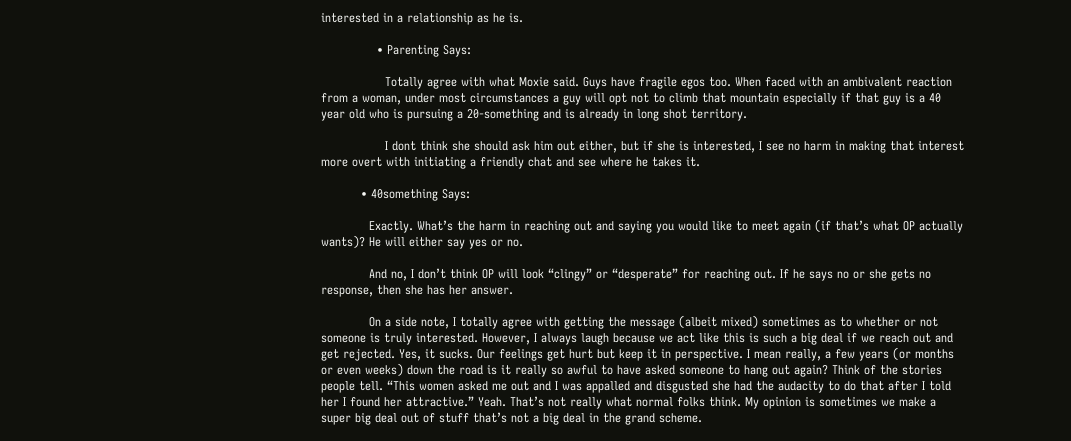interested in a relationship as he is.

              • Parenting Says:

                Totally agree with what Moxie said. Guys have fragile egos too. When faced with an ambivalent reaction from a woman, under most circumstances a guy will opt not to climb that mountain especially if that guy is a 40 year old who is pursuing a 20-something and is already in long shot territory.

                I dont think she should ask him out either, but if she is interested, I see no harm in making that interest more overt with initiating a friendly chat and see where he takes it.

          • 40something Says:

            Exactly. What’s the harm in reaching out and saying you would like to meet again (if that’s what OP actually wants)? He will either say yes or no.

            And no, I don’t think OP will look “clingy” or “desperate” for reaching out. If he says no or she gets no response, then she has her answer.

            On a side note, I totally agree with getting the message (albeit mixed) sometimes as to whether or not someone is truly interested. However, I always laugh because we act like this is such a big deal if we reach out and get rejected. Yes, it sucks. Our feelings get hurt but keep it in perspective. I mean really, a few years (or months or even weeks) down the road is it really so awful to have asked someone to hang out again? Think of the stories people tell. “This women asked me out and I was appalled and disgusted she had the audacity to do that after I told her I found her attractive.” Yeah. That’s not really what normal folks think. My opinion is sometimes we make a super big deal out of stuff that’s not a big deal in the grand scheme.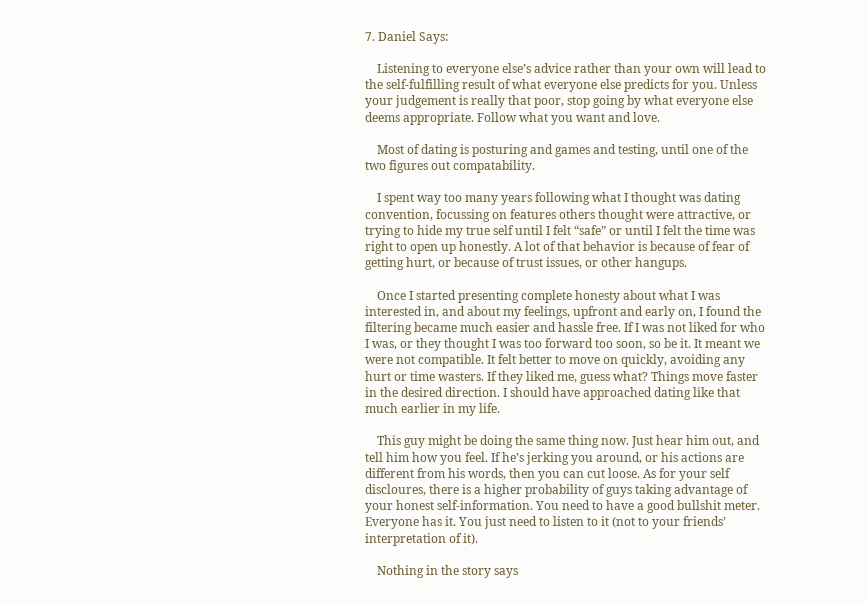7. Daniel Says:

    Listening to everyone else’s advice rather than your own will lead to the self-fulfilling result of what everyone else predicts for you. Unless your judgement is really that poor, stop going by what everyone else deems appropriate. Follow what you want and love.

    Most of dating is posturing and games and testing, until one of the two figures out compatability.

    I spent way too many years following what I thought was dating convention, focussing on features others thought were attractive, or trying to hide my true self until I felt “safe” or until I felt the time was right to open up honestly. A lot of that behavior is because of fear of getting hurt, or because of trust issues, or other hangups.

    Once I started presenting complete honesty about what I was interested in, and about my feelings, upfront and early on, I found the filtering became much easier and hassle free. If I was not liked for who I was, or they thought I was too forward too soon, so be it. It meant we were not compatible. It felt better to move on quickly, avoiding any hurt or time wasters. If they liked me, guess what? Things move faster in the desired direction. I should have approached dating like that much earlier in my life.

    This guy might be doing the same thing now. Just hear him out, and tell him how you feel. If he’s jerking you around, or his actions are different from his words, then you can cut loose. As for your self discloures, there is a higher probability of guys taking advantage of your honest self-information. You need to have a good bullshit meter. Everyone has it. You just need to listen to it (not to your friends’ interpretation of it).

    Nothing in the story says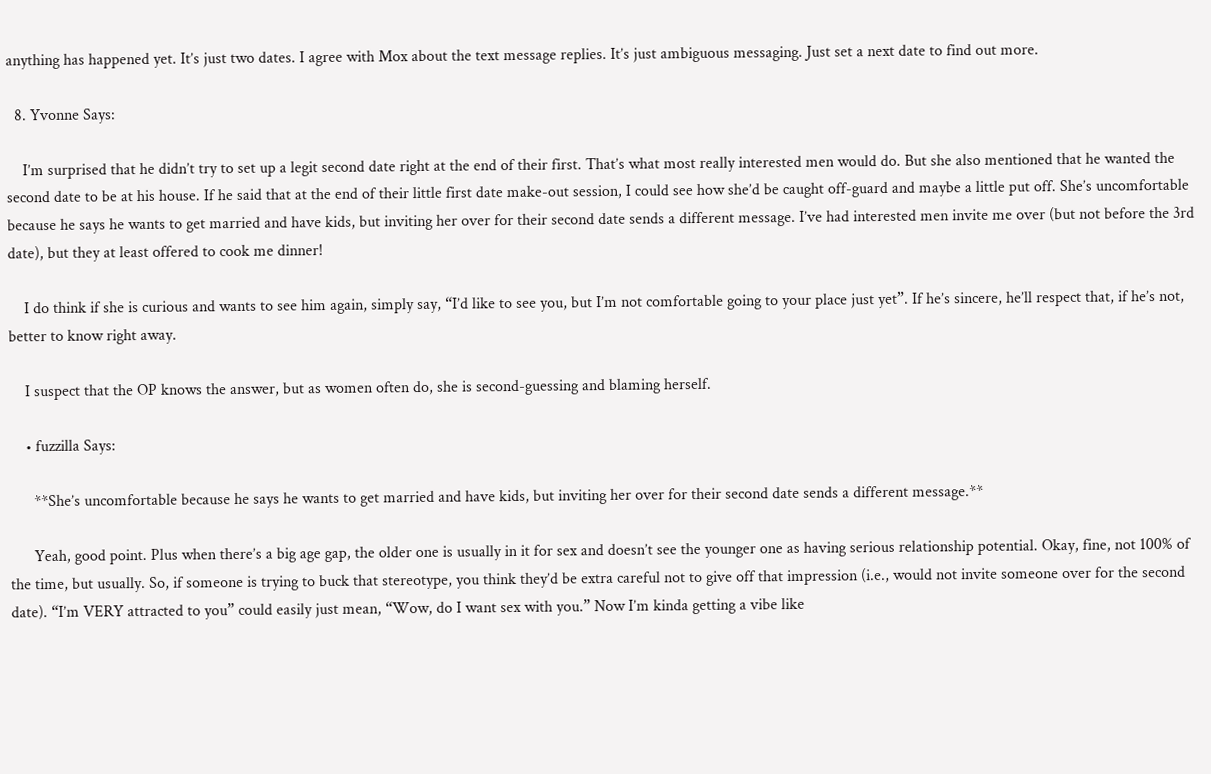anything has happened yet. It’s just two dates. I agree with Mox about the text message replies. It’s just ambiguous messaging. Just set a next date to find out more.

  8. Yvonne Says:

    I’m surprised that he didn’t try to set up a legit second date right at the end of their first. That’s what most really interested men would do. But she also mentioned that he wanted the second date to be at his house. If he said that at the end of their little first date make-out session, I could see how she’d be caught off-guard and maybe a little put off. She’s uncomfortable because he says he wants to get married and have kids, but inviting her over for their second date sends a different message. I’ve had interested men invite me over (but not before the 3rd date), but they at least offered to cook me dinner!

    I do think if she is curious and wants to see him again, simply say, “I’d like to see you, but I’m not comfortable going to your place just yet”. If he’s sincere, he’ll respect that, if he’s not, better to know right away.

    I suspect that the OP knows the answer, but as women often do, she is second-guessing and blaming herself.

    • fuzzilla Says:

      **She’s uncomfortable because he says he wants to get married and have kids, but inviting her over for their second date sends a different message.**

      Yeah, good point. Plus when there’s a big age gap, the older one is usually in it for sex and doesn’t see the younger one as having serious relationship potential. Okay, fine, not 100% of the time, but usually. So, if someone is trying to buck that stereotype, you think they’d be extra careful not to give off that impression (i.e., would not invite someone over for the second date). “I’m VERY attracted to you” could easily just mean, “Wow, do I want sex with you.” Now I’m kinda getting a vibe like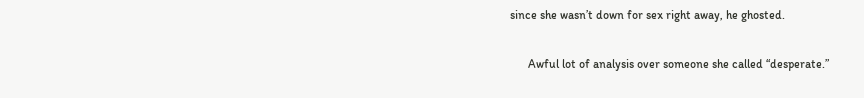since she wasn’t down for sex right away, he ghosted.

      Awful lot of analysis over someone she called “desperate.”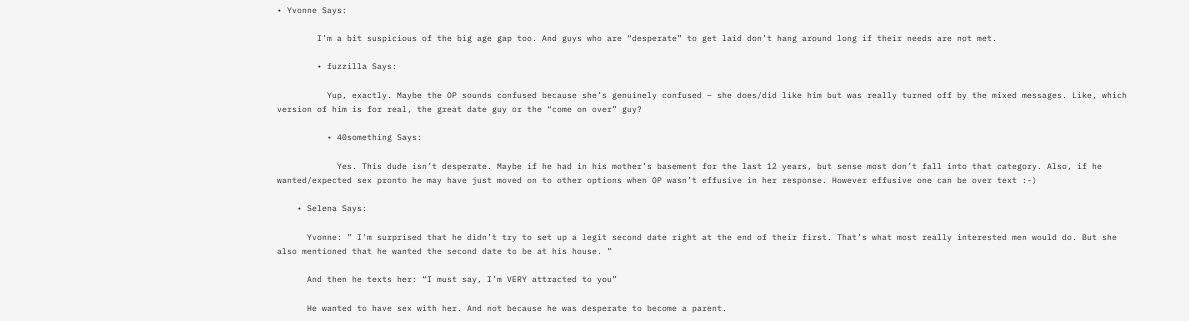• Yvonne Says:

        I’m a bit suspicious of the big age gap too. And guys who are “desperate” to get laid don’t hang around long if their needs are not met.

        • fuzzilla Says:

          Yup, exactly. Maybe the OP sounds confused because she’s genuinely confused – she does/did like him but was really turned off by the mixed messages. Like, which version of him is for real, the great date guy or the “come on over” guy?

          • 40something Says:

            Yes. This dude isn’t desperate. Maybe if he had in his mother’s basement for the last 12 years, but sense most don’t fall into that category. Also, if he wanted/expected sex pronto he may have just moved on to other options when OP wasn’t effusive in her response. However effusive one can be over text :-)

    • Selena Says:

      Yvonne: ” I’m surprised that he didn’t try to set up a legit second date right at the end of their first. That’s what most really interested men would do. But she also mentioned that he wanted the second date to be at his house. ”

      And then he texts her: “I must say, I’m VERY attracted to you”

      He wanted to have sex with her. And not because he was desperate to become a parent.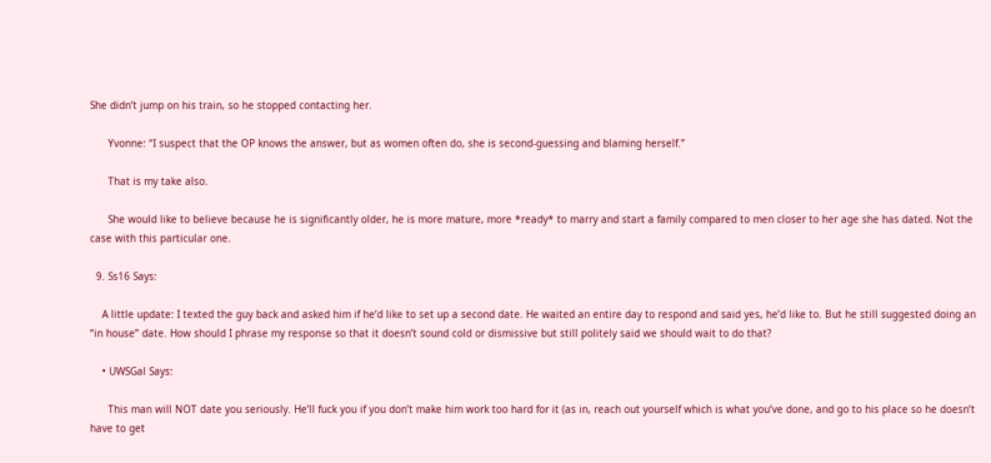She didn’t jump on his train, so he stopped contacting her.

      Yvonne: “I suspect that the OP knows the answer, but as women often do, she is second-guessing and blaming herself.”

      That is my take also.

      She would like to believe because he is significantly older, he is more mature, more *ready* to marry and start a family compared to men closer to her age she has dated. Not the case with this particular one.

  9. Ss16 Says:

    A little update: I texted the guy back and asked him if he’d like to set up a second date. He waited an entire day to respond and said yes, he’d like to. But he still suggested doing an “in house” date. How should I phrase my response so that it doesn’t sound cold or dismissive but still politely said we should wait to do that?

    • UWSGal Says:

      This man will NOT date you seriously. He’ll fuck you if you don’t make him work too hard for it (as in, reach out yourself which is what you’ve done, and go to his place so he doesn’t have to get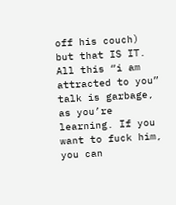off his couch) but that IS IT. All this “i am attracted to you” talk is garbage, as you’re learning. If you want to fuck him, you can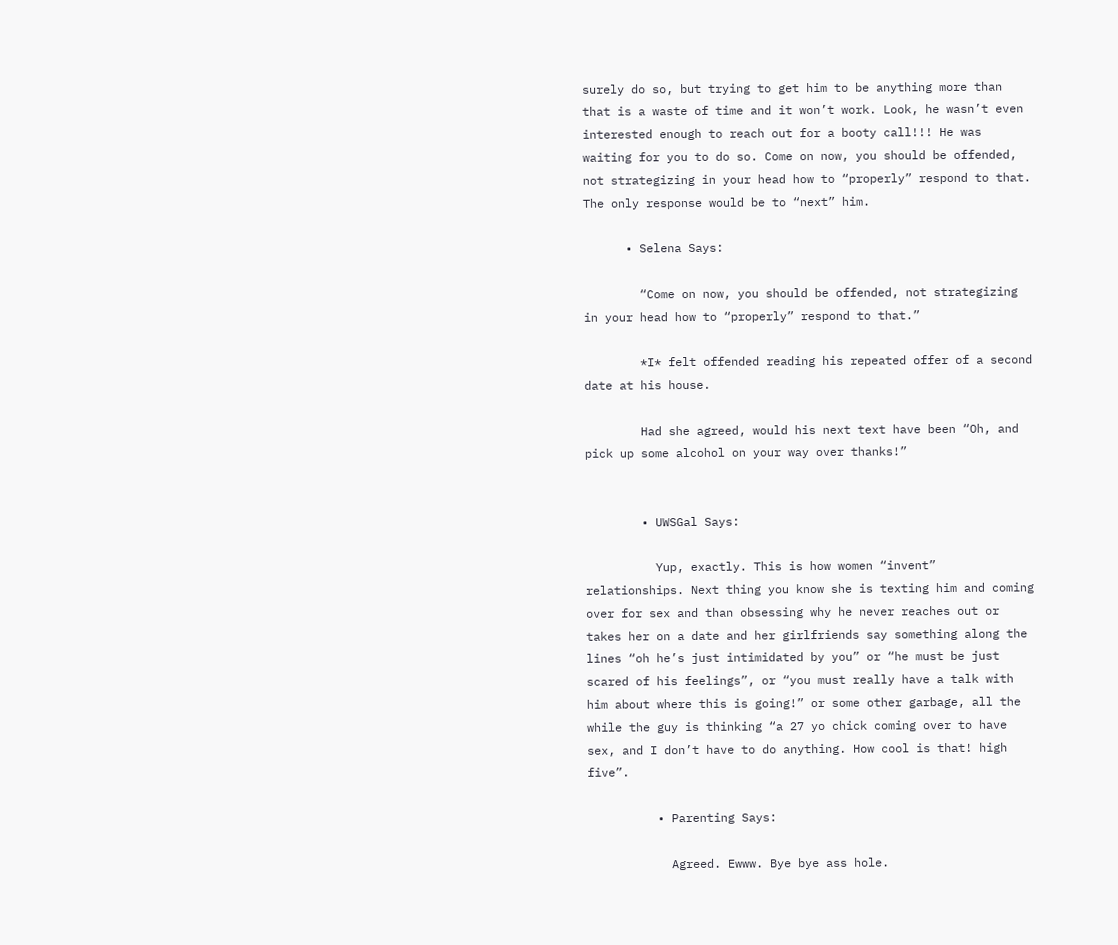surely do so, but trying to get him to be anything more than that is a waste of time and it won’t work. Look, he wasn’t even interested enough to reach out for a booty call!!! He was waiting for you to do so. Come on now, you should be offended, not strategizing in your head how to “properly” respond to that. The only response would be to “next” him.

      • Selena Says:

        “Come on now, you should be offended, not strategizing in your head how to “properly” respond to that.”

        *I* felt offended reading his repeated offer of a second date at his house.

        Had she agreed, would his next text have been “Oh, and pick up some alcohol on your way over thanks!”


        • UWSGal Says:

          Yup, exactly. This is how women “invent” relationships. Next thing you know she is texting him and coming over for sex and than obsessing why he never reaches out or takes her on a date and her girlfriends say something along the lines “oh he’s just intimidated by you” or “he must be just scared of his feelings”, or “you must really have a talk with him about where this is going!” or some other garbage, all the while the guy is thinking “a 27 yo chick coming over to have sex, and I don’t have to do anything. How cool is that! high five”.

          • Parenting Says:

            Agreed. Ewww. Bye bye ass hole.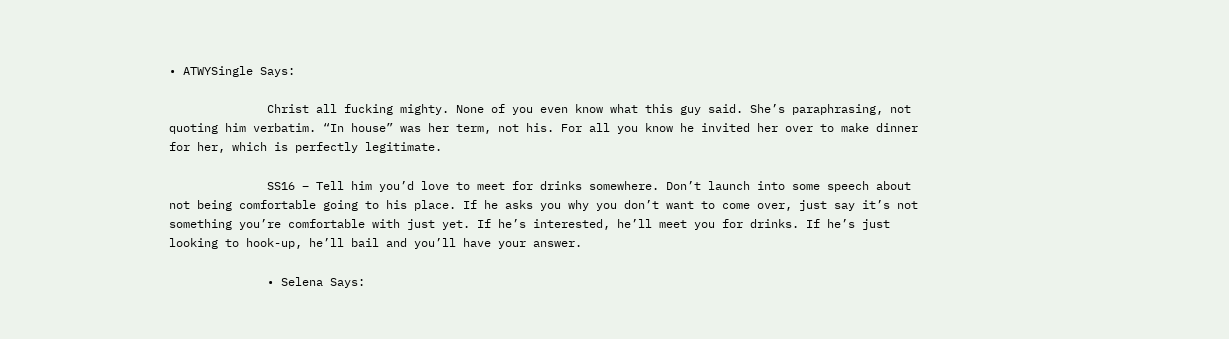• ATWYSingle Says:

              Christ all fucking mighty. None of you even know what this guy said. She’s paraphrasing, not quoting him verbatim. “In house” was her term, not his. For all you know he invited her over to make dinner for her, which is perfectly legitimate.

              SS16 – Tell him you’d love to meet for drinks somewhere. Don’t launch into some speech about not being comfortable going to his place. If he asks you why you don’t want to come over, just say it’s not something you’re comfortable with just yet. If he’s interested, he’ll meet you for drinks. If he’s just looking to hook-up, he’ll bail and you’ll have your answer.

              • Selena Says: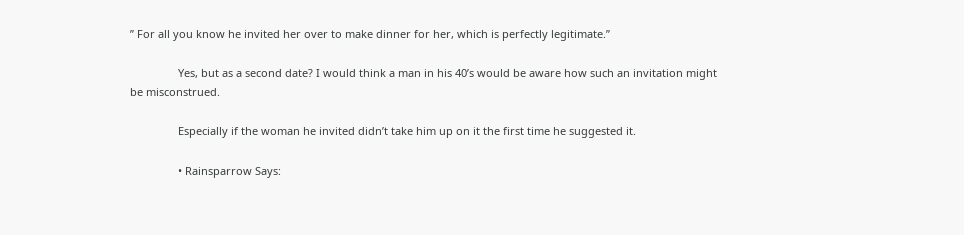” For all you know he invited her over to make dinner for her, which is perfectly legitimate.”

                Yes, but as a second date? I would think a man in his 40’s would be aware how such an invitation might be misconstrued.

                Especially if the woman he invited didn’t take him up on it the first time he suggested it.

                • Rainsparrow Says: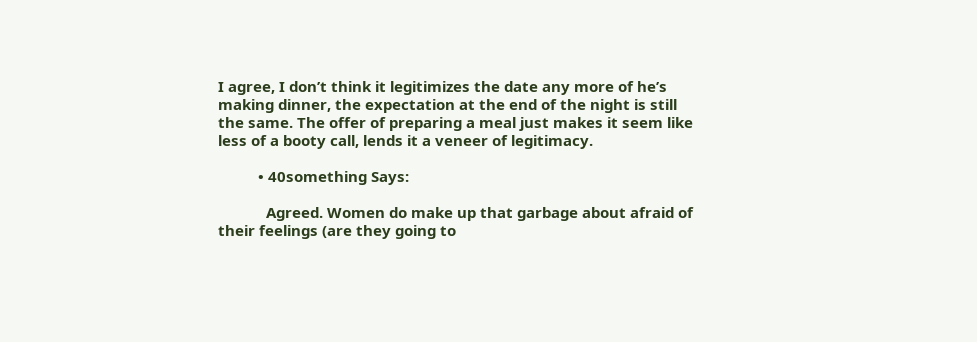I agree, I don’t think it legitimizes the date any more of he’s making dinner, the expectation at the end of the night is still the same. The offer of preparing a meal just makes it seem like less of a booty call, lends it a veneer of legitimacy.

          • 40something Says:

            Agreed. Women do make up that garbage about afraid of their feelings (are they going to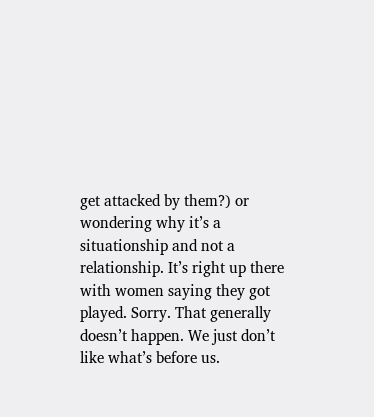get attacked by them?) or wondering why it’s a situationship and not a relationship. It’s right up there with women saying they got played. Sorry. That generally doesn’t happen. We just don’t like what’s before us.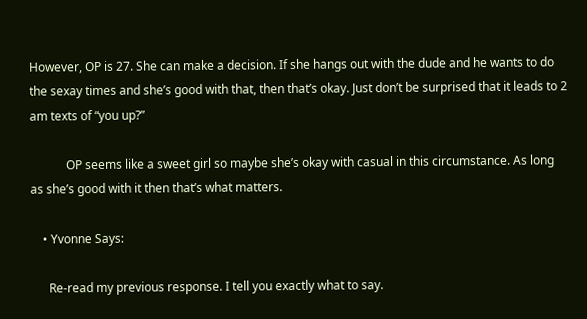However, OP is 27. She can make a decision. If she hangs out with the dude and he wants to do the sexay times and she’s good with that, then that’s okay. Just don’t be surprised that it leads to 2 am texts of “you up?”

            OP seems like a sweet girl so maybe she’s okay with casual in this circumstance. As long as she’s good with it then that’s what matters.

    • Yvonne Says:

      Re-read my previous response. I tell you exactly what to say.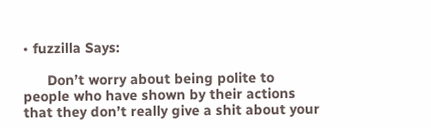• fuzzilla Says:

      Don’t worry about being polite to people who have shown by their actions that they don’t really give a shit about your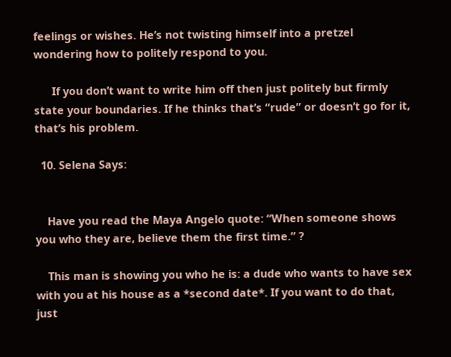feelings or wishes. He’s not twisting himself into a pretzel wondering how to politely respond to you.

      If you don’t want to write him off then just politely but firmly state your boundaries. If he thinks that’s “rude” or doesn’t go for it, that’s his problem.

  10. Selena Says:


    Have you read the Maya Angelo quote: “When someone shows you who they are, believe them the first time.” ?

    This man is showing you who he is: a dude who wants to have sex with you at his house as a *second date*. If you want to do that, just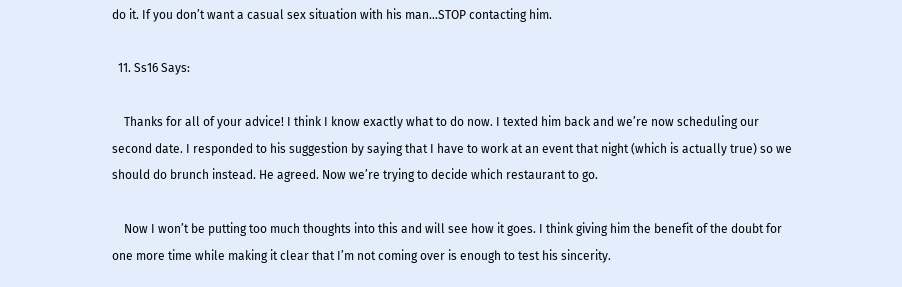do it. If you don’t want a casual sex situation with his man…STOP contacting him.

  11. Ss16 Says:

    Thanks for all of your advice! I think I know exactly what to do now. I texted him back and we’re now scheduling our second date. I responded to his suggestion by saying that I have to work at an event that night (which is actually true) so we should do brunch instead. He agreed. Now we’re trying to decide which restaurant to go.

    Now I won’t be putting too much thoughts into this and will see how it goes. I think giving him the benefit of the doubt for one more time while making it clear that I’m not coming over is enough to test his sincerity.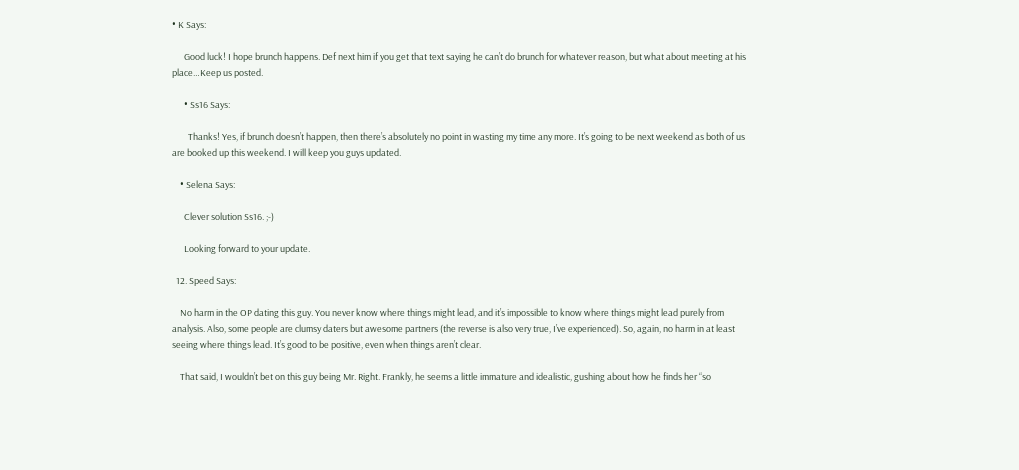• K Says:

      Good luck! I hope brunch happens. Def next him if you get that text saying he can’t do brunch for whatever reason, but what about meeting at his place…Keep us posted.

      • Ss16 Says:

        Thanks! Yes, if brunch doesn’t happen, then there’s absolutely no point in wasting my time any more. It’s going to be next weekend as both of us are booked up this weekend. I will keep you guys updated.

    • Selena Says:

      Clever solution Ss16. ;-)

      Looking forward to your update.

  12. Speed Says:

    No harm in the OP dating this guy. You never know where things might lead, and it’s impossible to know where things might lead purely from analysis. Also, some people are clumsy daters but awesome partners (the reverse is also very true, I’ve experienced). So, again, no harm in at least seeing where things lead. It’s good to be positive, even when things aren’t clear.

    That said, I wouldn’t bet on this guy being Mr. Right. Frankly, he seems a little immature and idealistic, gushing about how he finds her “so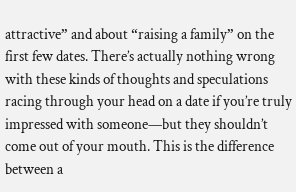attractive” and about “raising a family” on the first few dates. There’s actually nothing wrong with these kinds of thoughts and speculations racing through your head on a date if you’re truly impressed with someone—but they shouldn’t come out of your mouth. This is the difference between a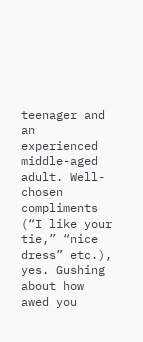teenager and an experienced middle-aged adult. Well-chosen compliments (“I like your tie,” “nice dress” etc.), yes. Gushing about how awed you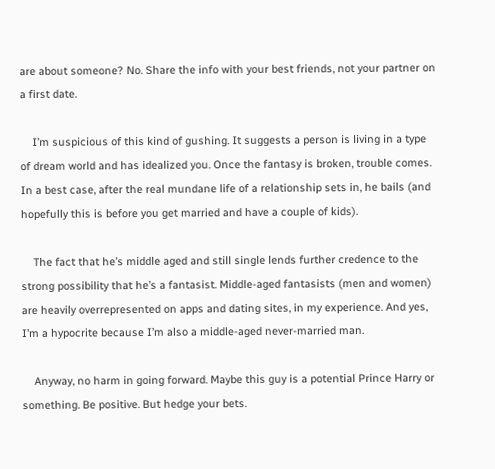are about someone? No. Share the info with your best friends, not your partner on a first date.

    I’m suspicious of this kind of gushing. It suggests a person is living in a type of dream world and has idealized you. Once the fantasy is broken, trouble comes. In a best case, after the real mundane life of a relationship sets in, he bails (and hopefully this is before you get married and have a couple of kids).

    The fact that he’s middle aged and still single lends further credence to the strong possibility that he’s a fantasist. Middle-aged fantasists (men and women) are heavily overrepresented on apps and dating sites, in my experience. And yes, I’m a hypocrite because I’m also a middle-aged never-married man.

    Anyway, no harm in going forward. Maybe this guy is a potential Prince Harry or something. Be positive. But hedge your bets.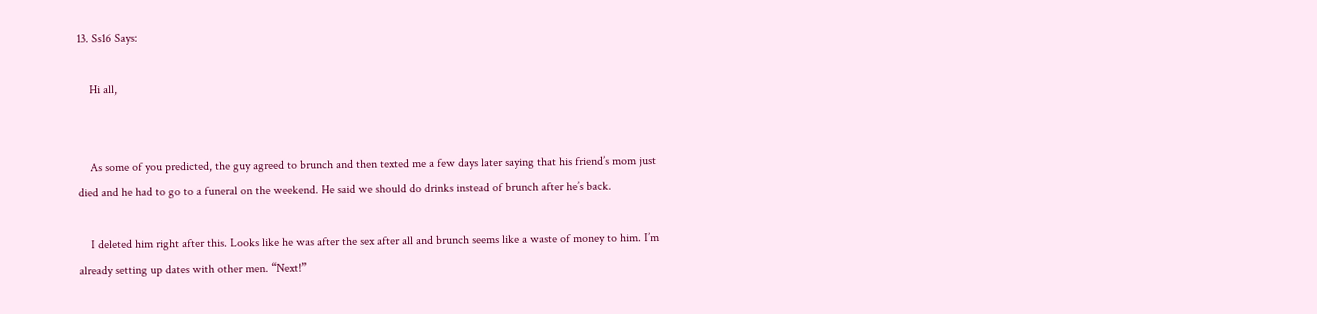13. Ss16 Says:

    Hi all,


    As some of you predicted, the guy agreed to brunch and then texted me a few days later saying that his friend’s mom just died and he had to go to a funeral on the weekend. He said we should do drinks instead of brunch after he’s back.

    I deleted him right after this. Looks like he was after the sex after all and brunch seems like a waste of money to him. I’m already setting up dates with other men. “Next!”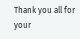Thank you all for your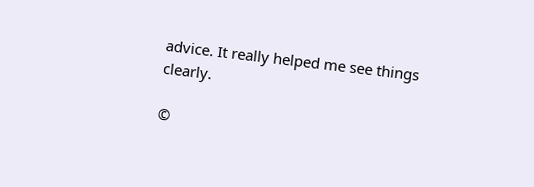advice. It really helped me see things clearly.

©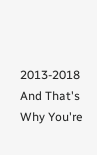2013-2018 And That's Why You're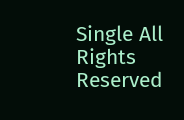Single All Rights Reserved